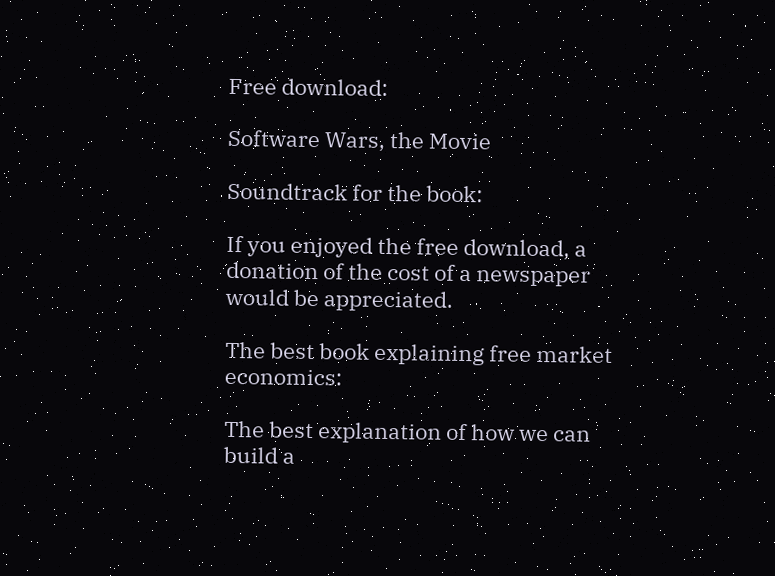Free download:

Software Wars, the Movie

Soundtrack for the book:

If you enjoyed the free download, a donation of the cost of a newspaper would be appreciated.

The best book explaining free market economics:

The best explanation of how we can build a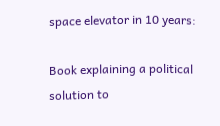space elevator in 10 years:

Book explaining a political solution to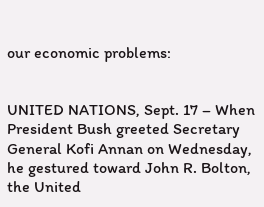our economic problems:


UNITED NATIONS, Sept. 17 – When President Bush greeted Secretary General Kofi Annan on Wednesday, he gestured toward John R. Bolton, the United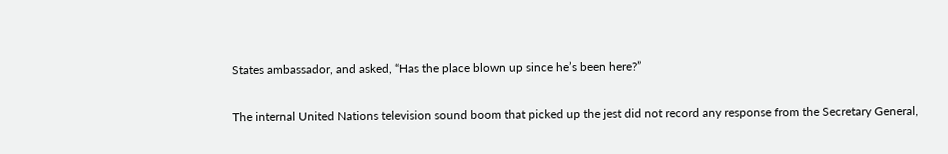States ambassador, and asked, “Has the place blown up since he’s been here?”

The internal United Nations television sound boom that picked up the jest did not record any response from the Secretary General,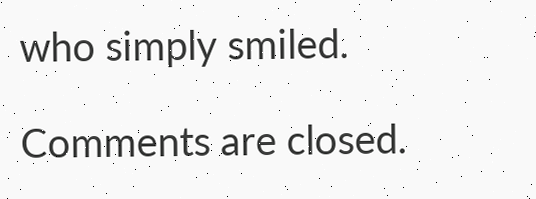who simply smiled.

Comments are closed.